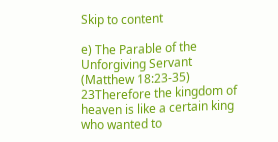Skip to content

e) The Parable of the Unforgiving Servant
(Matthew 18:23-35)
23Therefore the kingdom of heaven is like a certain king who wanted to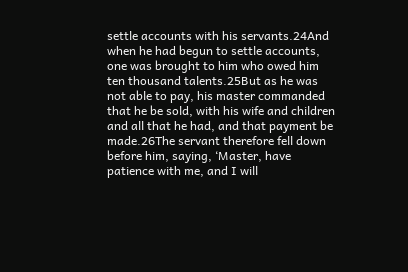settle accounts with his servants.24And when he had begun to settle accounts, one was brought to him who owed him ten thousand talents.25But as he was not able to pay, his master commanded that he be sold, with his wife and children and all that he had, and that payment be made.26The servant therefore fell down before him, saying, ‘Master, have patience with me, and I will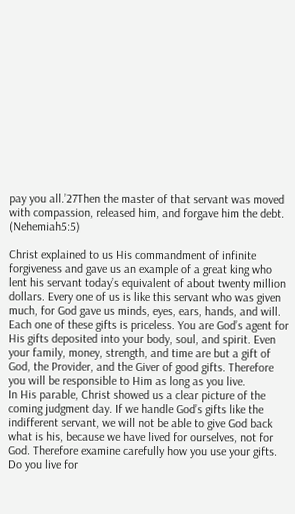pay you all.’27Then the master of that servant was moved with compassion, released him, and forgave him the debt. (Nehemiah5:5)

Christ explained to us His commandment of infinite forgiveness and gave us an example of a great king who lent his servant today’s equivalent of about twenty million dollars. Every one of us is like this servant who was given much, for God gave us minds, eyes, ears, hands, and will. Each one of these gifts is priceless. You are God’s agent for His gifts deposited into your body, soul, and spirit. Even your family, money, strength, and time are but a gift of God, the Provider, and the Giver of good gifts. Therefore you will be responsible to Him as long as you live.
In His parable, Christ showed us a clear picture of the coming judgment day. If we handle God’s gifts like the indifferent servant, we will not be able to give God back what is his, because we have lived for ourselves, not for God. Therefore examine carefully how you use your gifts. Do you live for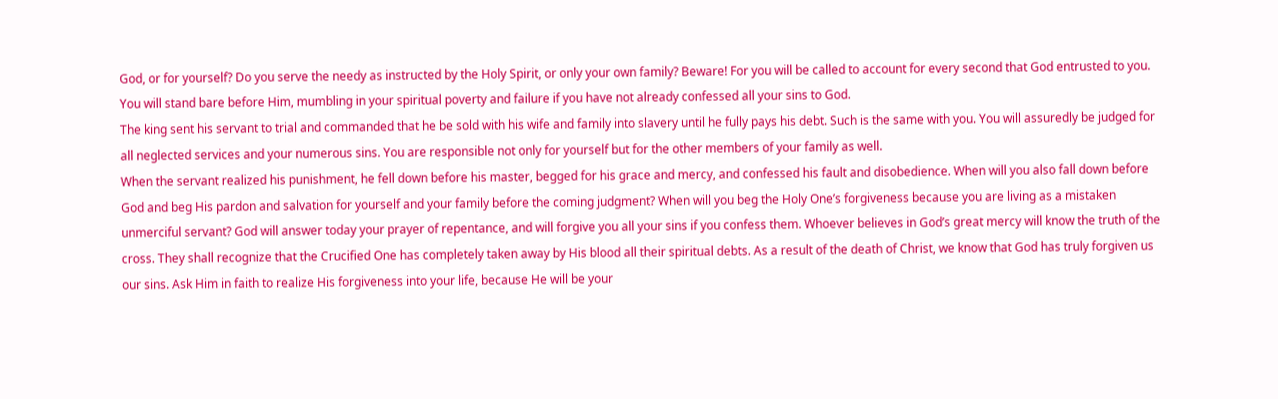God, or for yourself? Do you serve the needy as instructed by the Holy Spirit, or only your own family? Beware! For you will be called to account for every second that God entrusted to you. You will stand bare before Him, mumbling in your spiritual poverty and failure if you have not already confessed all your sins to God.
The king sent his servant to trial and commanded that he be sold with his wife and family into slavery until he fully pays his debt. Such is the same with you. You will assuredly be judged for all neglected services and your numerous sins. You are responsible not only for yourself but for the other members of your family as well.
When the servant realized his punishment, he fell down before his master, begged for his grace and mercy, and confessed his fault and disobedience. When will you also fall down before God and beg His pardon and salvation for yourself and your family before the coming judgment? When will you beg the Holy One’s forgiveness because you are living as a mistaken unmerciful servant? God will answer today your prayer of repentance, and will forgive you all your sins if you confess them. Whoever believes in God’s great mercy will know the truth of the cross. They shall recognize that the Crucified One has completely taken away by His blood all their spiritual debts. As a result of the death of Christ, we know that God has truly forgiven us our sins. Ask Him in faith to realize His forgiveness into your life, because He will be your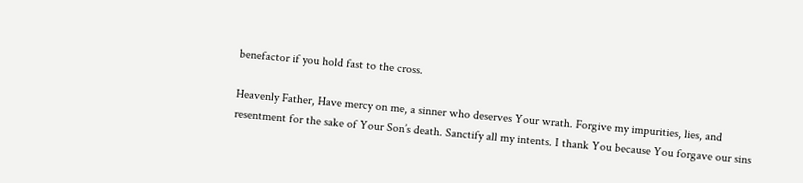benefactor if you hold fast to the cross.

Heavenly Father, Have mercy on me, a sinner who deserves Your wrath. Forgive my impurities, lies, and resentment for the sake of Your Son’s death. Sanctify all my intents. I thank You because You forgave our sins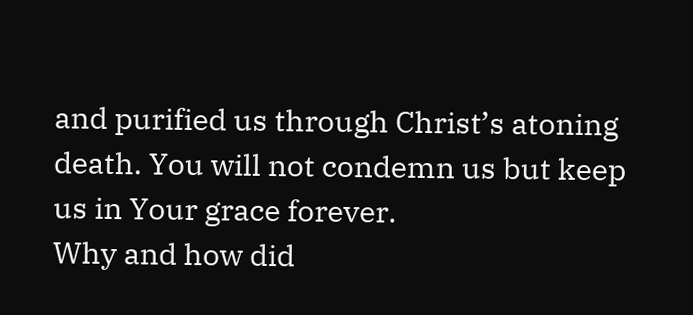and purified us through Christ’s atoning death. You will not condemn us but keep us in Your grace forever.
Why and how did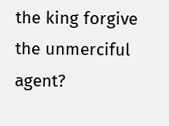the king forgive the unmerciful agent?